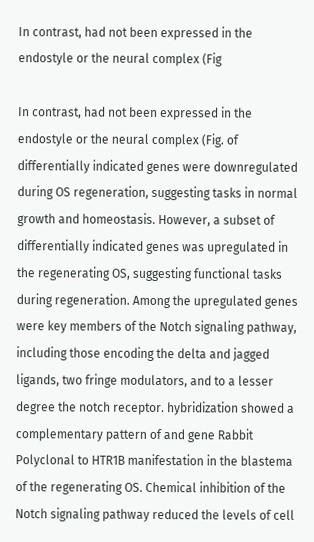In contrast, had not been expressed in the endostyle or the neural complex (Fig

In contrast, had not been expressed in the endostyle or the neural complex (Fig. of differentially indicated genes were downregulated during OS regeneration, suggesting tasks in normal growth and homeostasis. However, a subset of differentially indicated genes was upregulated in the regenerating OS, suggesting functional tasks during regeneration. Among the upregulated genes were key members of the Notch signaling pathway, including those encoding the delta and jagged ligands, two fringe modulators, and to a lesser degree the notch receptor. hybridization showed a complementary pattern of and gene Rabbit Polyclonal to HTR1B manifestation in the blastema of the regenerating OS. Chemical inhibition of the Notch signaling pathway reduced the levels of cell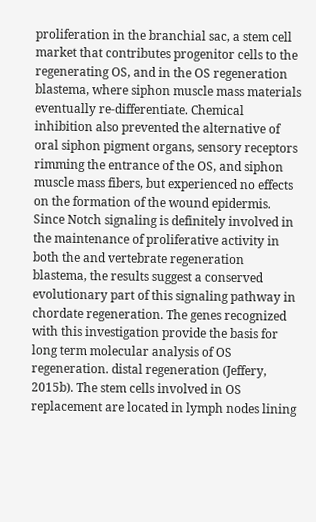proliferation in the branchial sac, a stem cell market that contributes progenitor cells to the regenerating OS, and in the OS regeneration blastema, where siphon muscle mass materials eventually re-differentiate. Chemical inhibition also prevented the alternative of oral siphon pigment organs, sensory receptors rimming the entrance of the OS, and siphon muscle mass fibers, but experienced no effects on the formation of the wound epidermis. Since Notch signaling is definitely involved in the maintenance of proliferative activity in both the and vertebrate regeneration blastema, the results suggest a conserved evolutionary part of this signaling pathway in chordate regeneration. The genes recognized with this investigation provide the basis for long term molecular analysis of OS regeneration. distal regeneration (Jeffery, 2015b). The stem cells involved in OS replacement are located in lymph nodes lining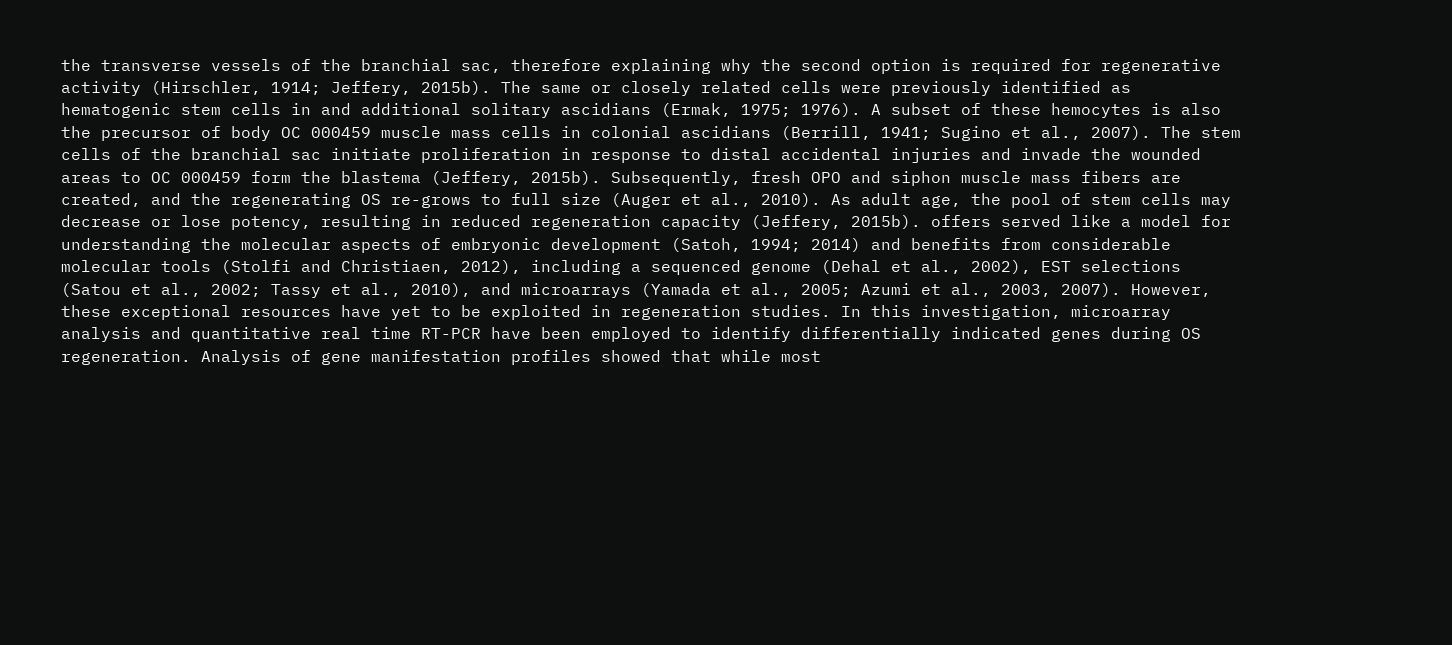the transverse vessels of the branchial sac, therefore explaining why the second option is required for regenerative activity (Hirschler, 1914; Jeffery, 2015b). The same or closely related cells were previously identified as hematogenic stem cells in and additional solitary ascidians (Ermak, 1975; 1976). A subset of these hemocytes is also the precursor of body OC 000459 muscle mass cells in colonial ascidians (Berrill, 1941; Sugino et al., 2007). The stem cells of the branchial sac initiate proliferation in response to distal accidental injuries and invade the wounded areas to OC 000459 form the blastema (Jeffery, 2015b). Subsequently, fresh OPO and siphon muscle mass fibers are created, and the regenerating OS re-grows to full size (Auger et al., 2010). As adult age, the pool of stem cells may decrease or lose potency, resulting in reduced regeneration capacity (Jeffery, 2015b). offers served like a model for understanding the molecular aspects of embryonic development (Satoh, 1994; 2014) and benefits from considerable molecular tools (Stolfi and Christiaen, 2012), including a sequenced genome (Dehal et al., 2002), EST selections (Satou et al., 2002; Tassy et al., 2010), and microarrays (Yamada et al., 2005; Azumi et al., 2003, 2007). However, these exceptional resources have yet to be exploited in regeneration studies. In this investigation, microarray analysis and quantitative real time RT-PCR have been employed to identify differentially indicated genes during OS regeneration. Analysis of gene manifestation profiles showed that while most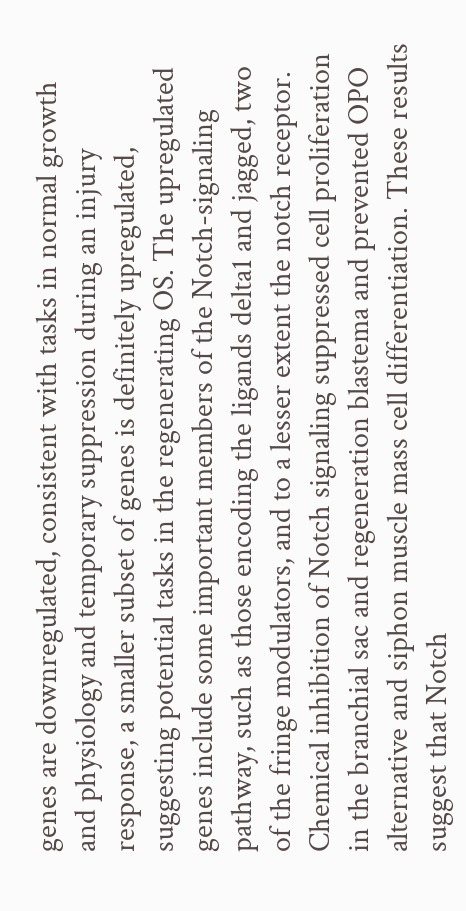genes are downregulated, consistent with tasks in normal growth and physiology and temporary suppression during an injury response, a smaller subset of genes is definitely upregulated, suggesting potential tasks in the regenerating OS. The upregulated genes include some important members of the Notch-signaling pathway, such as those encoding the ligands delta1 and jagged, two of the fringe modulators, and to a lesser extent the notch receptor. Chemical inhibition of Notch signaling suppressed cell proliferation in the branchial sac and regeneration blastema and prevented OPO alternative and siphon muscle mass cell differentiation. These results suggest that Notch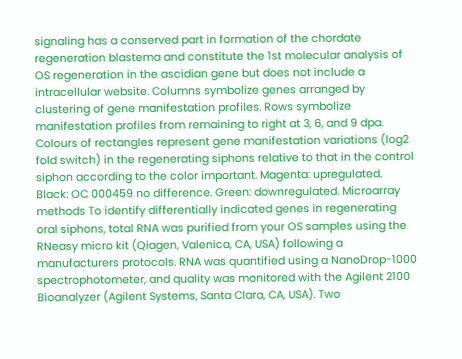signaling has a conserved part in formation of the chordate regeneration blastema and constitute the 1st molecular analysis of OS regeneration in the ascidian gene but does not include a intracellular website. Columns symbolize genes arranged by clustering of gene manifestation profiles. Rows symbolize manifestation profiles from remaining to right at 3, 6, and 9 dpa. Colours of rectangles represent gene manifestation variations (log2 fold switch) in the regenerating siphons relative to that in the control siphon according to the color important. Magenta: upregulated. Black: OC 000459 no difference. Green: downregulated. Microarray methods To identify differentially indicated genes in regenerating oral siphons, total RNA was purified from your OS samples using the RNeasy micro kit (Qiagen, Valenica, CA, USA) following a manufacturers protocols. RNA was quantified using a NanoDrop-1000 spectrophotometer, and quality was monitored with the Agilent 2100 Bioanalyzer (Agilent Systems, Santa Clara, CA, USA). Two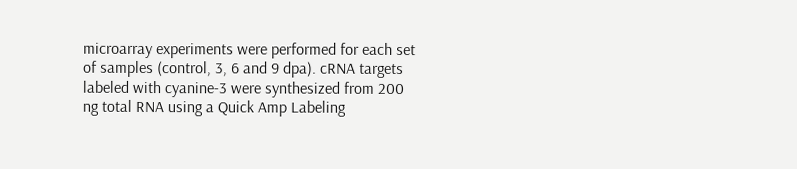microarray experiments were performed for each set of samples (control, 3, 6 and 9 dpa). cRNA targets labeled with cyanine-3 were synthesized from 200 ng total RNA using a Quick Amp Labeling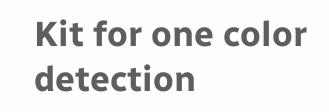Kit for one color detection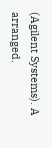(Agilent Systems). A arranged.